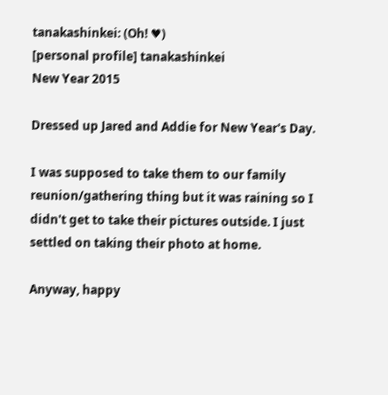tanakashinkei: (Oh! ♥)
[personal profile] tanakashinkei
New Year 2015

Dressed up Jared and Addie for New Year's Day.

I was supposed to take them to our family reunion/gathering thing but it was raining so I didn't get to take their pictures outside. I just settled on taking their photo at home.

Anyway, happy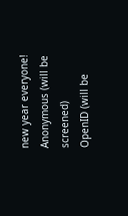new year everyone!
Anonymous (will be screened)
OpenID (will be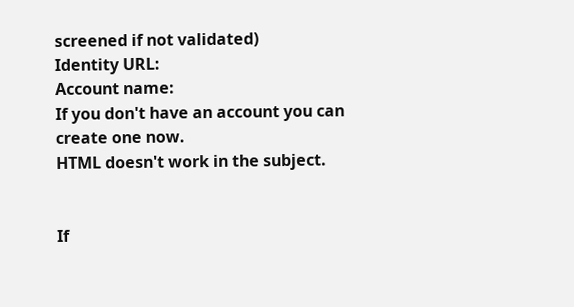screened if not validated)
Identity URL:
Account name:
If you don't have an account you can create one now.
HTML doesn't work in the subject.


If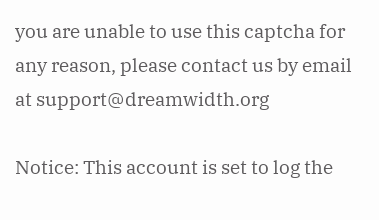you are unable to use this captcha for any reason, please contact us by email at support@dreamwidth.org

Notice: This account is set to log the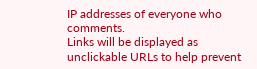IP addresses of everyone who comments.
Links will be displayed as unclickable URLs to help prevent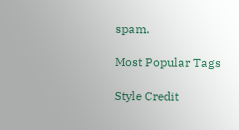spam.

Most Popular Tags

Style Credit